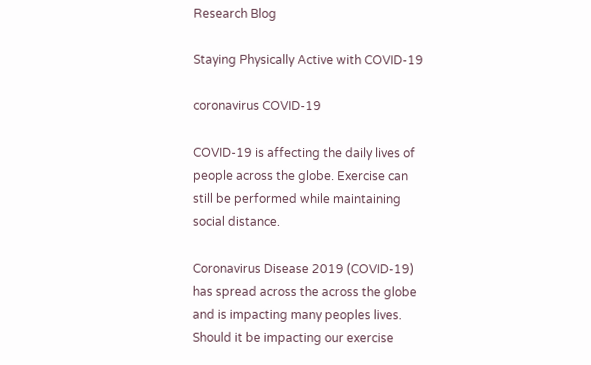Research Blog

Staying Physically Active with COVID-19

coronavirus COVID-19

COVID-19 is affecting the daily lives of people across the globe. Exercise can still be performed while maintaining social distance.

Coronavirus Disease 2019 (COVID-19) has spread across the across the globe and is impacting many peoples lives. Should it be impacting our exercise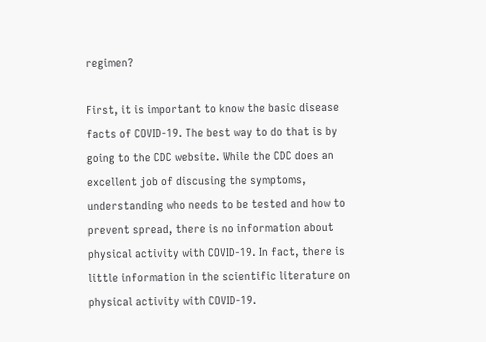regimen?

First, it is important to know the basic disease facts of COVID-19. The best way to do that is by going to the CDC website. While the CDC does an excellent job of discusing the symptoms, understanding who needs to be tested and how to prevent spread, there is no information about physical activity with COVID-19. In fact, there is little information in the scientific literature on physical activity with COVID-19.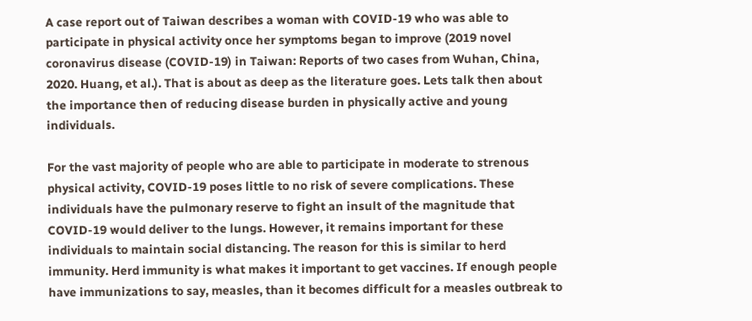A case report out of Taiwan describes a woman with COVID-19 who was able to participate in physical activity once her symptoms began to improve (2019 novel coronavirus disease (COVID-19) in Taiwan: Reports of two cases from Wuhan, China, 2020. Huang, et al.). That is about as deep as the literature goes. Lets talk then about the importance then of reducing disease burden in physically active and young individuals.

For the vast majority of people who are able to participate in moderate to strenous physical activity, COVID-19 poses little to no risk of severe complications. These individuals have the pulmonary reserve to fight an insult of the magnitude that COVID-19 would deliver to the lungs. However, it remains important for these individuals to maintain social distancing. The reason for this is similar to herd immunity. Herd immunity is what makes it important to get vaccines. If enough people have immunizations to say, measles, than it becomes difficult for a measles outbreak to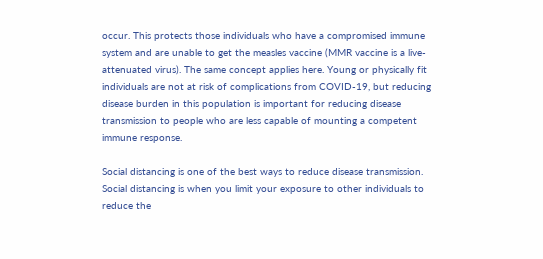occur. This protects those individuals who have a compromised immune system and are unable to get the measles vaccine (MMR vaccine is a live-attenuated virus). The same concept applies here. Young or physically fit individuals are not at risk of complications from COVID-19, but reducing disease burden in this population is important for reducing disease transmission to people who are less capable of mounting a competent immune response.

Social distancing is one of the best ways to reduce disease transmission. Social distancing is when you limit your exposure to other individuals to reduce the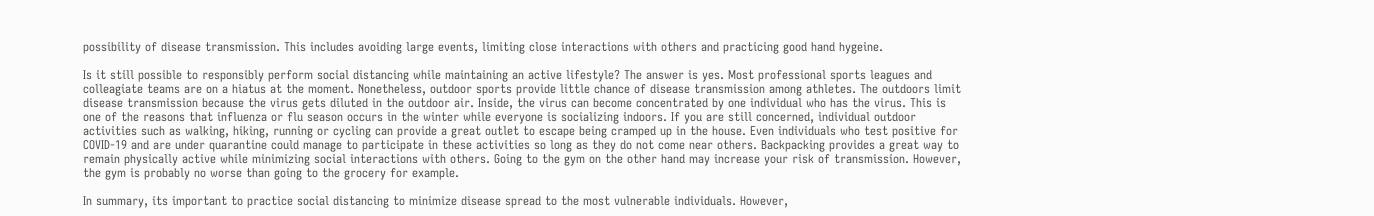possibility of disease transmission. This includes avoiding large events, limiting close interactions with others and practicing good hand hygeine.

Is it still possible to responsibly perform social distancing while maintaining an active lifestyle? The answer is yes. Most professional sports leagues and colleagiate teams are on a hiatus at the moment. Nonetheless, outdoor sports provide little chance of disease transmission among athletes. The outdoors limit disease transmission because the virus gets diluted in the outdoor air. Inside, the virus can become concentrated by one individual who has the virus. This is one of the reasons that influenza or flu season occurs in the winter while everyone is socializing indoors. If you are still concerned, individual outdoor activities such as walking, hiking, running or cycling can provide a great outlet to escape being cramped up in the house. Even individuals who test positive for COVID-19 and are under quarantine could manage to participate in these activities so long as they do not come near others. Backpacking provides a great way to remain physically active while minimizing social interactions with others. Going to the gym on the other hand may increase your risk of transmission. However, the gym is probably no worse than going to the grocery for example.

In summary, its important to practice social distancing to minimize disease spread to the most vulnerable individuals. However,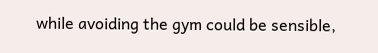while avoiding the gym could be sensible,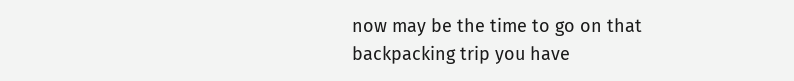now may be the time to go on that backpacking trip you have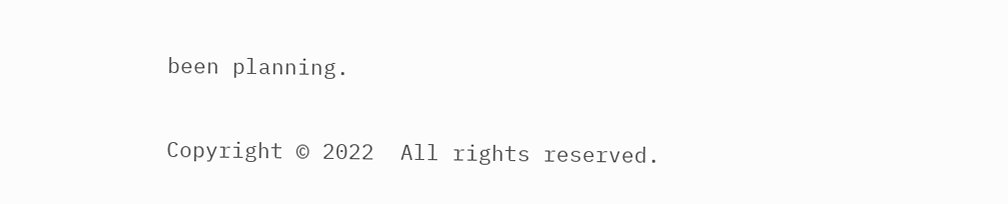been planning.

Copyright © 2022  All rights reserved.